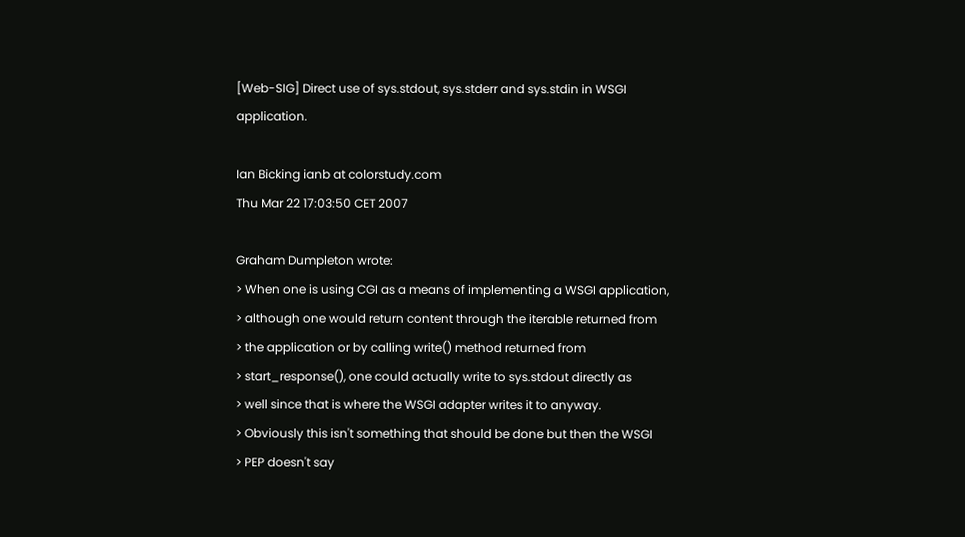[Web-SIG] Direct use of sys.stdout, sys.stderr and sys.stdin in WSGI application.

Ian Bicking ianb at colorstudy.com
Thu Mar 22 17:03:50 CET 2007

Graham Dumpleton wrote:
> When one is using CGI as a means of implementing a WSGI application,
> although one would return content through the iterable returned from
> the application or by calling write() method returned from
> start_response(), one could actually write to sys.stdout directly as
> well since that is where the WSGI adapter writes it to anyway.
> Obviously this isn't something that should be done but then the WSGI
> PEP doesn't say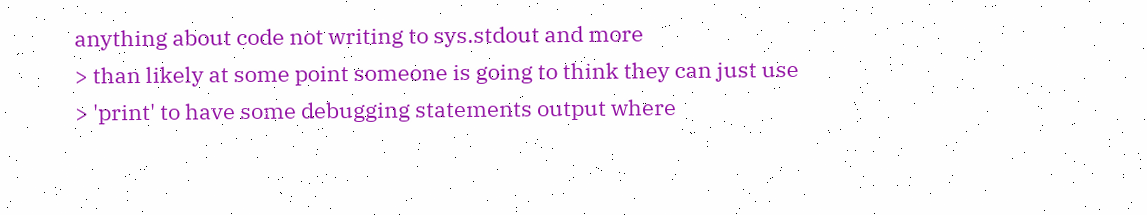anything about code not writing to sys.stdout and more
> than likely at some point someone is going to think they can just use
> 'print' to have some debugging statements output where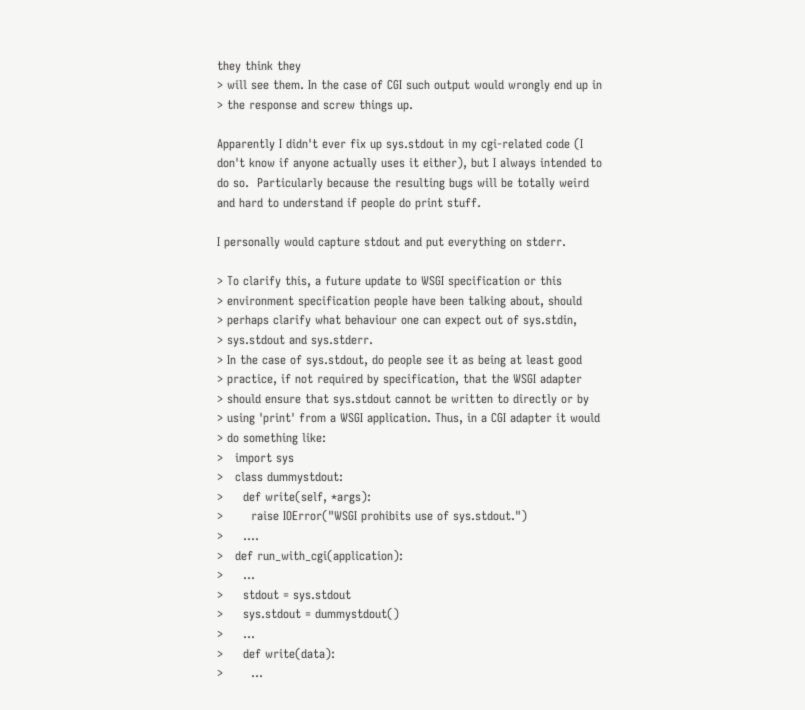they think they
> will see them. In the case of CGI such output would wrongly end up in
> the response and screw things up.

Apparently I didn't ever fix up sys.stdout in my cgi-related code (I
don't know if anyone actually uses it either), but I always intended to
do so.  Particularly because the resulting bugs will be totally weird
and hard to understand if people do print stuff.

I personally would capture stdout and put everything on stderr.

> To clarify this, a future update to WSGI specification or this
> environment specification people have been talking about, should
> perhaps clarify what behaviour one can expect out of sys.stdin,
> sys.stdout and sys.stderr.
> In the case of sys.stdout, do people see it as being at least good
> practice, if not required by specification, that the WSGI adapter
> should ensure that sys.stdout cannot be written to directly or by
> using 'print' from a WSGI application. Thus, in a CGI adapter it would
> do something like:
>   import sys
>   class dummystdout:
>     def write(self, *args):
>       raise IOError("WSGI prohibits use of sys.stdout.")
>     ....
>   def run_with_cgi(application):
>     ...
>     stdout = sys.stdout
>     sys.stdout = dummystdout()
>     ...
>     def write(data):
>       ...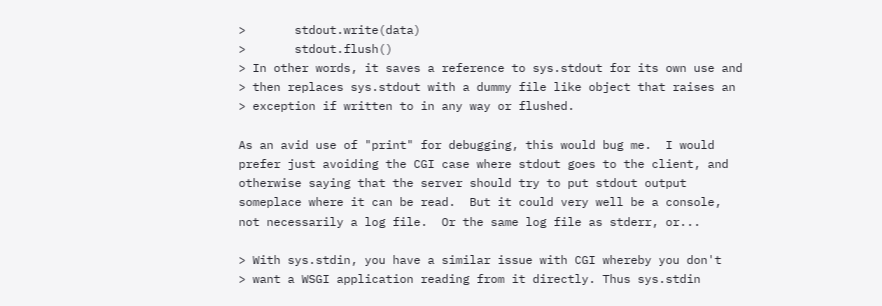>       stdout.write(data)
>       stdout.flush()
> In other words, it saves a reference to sys.stdout for its own use and
> then replaces sys.stdout with a dummy file like object that raises an
> exception if written to in any way or flushed.

As an avid use of "print" for debugging, this would bug me.  I would
prefer just avoiding the CGI case where stdout goes to the client, and
otherwise saying that the server should try to put stdout output
someplace where it can be read.  But it could very well be a console,
not necessarily a log file.  Or the same log file as stderr, or...

> With sys.stdin, you have a similar issue with CGI whereby you don't
> want a WSGI application reading from it directly. Thus sys.stdin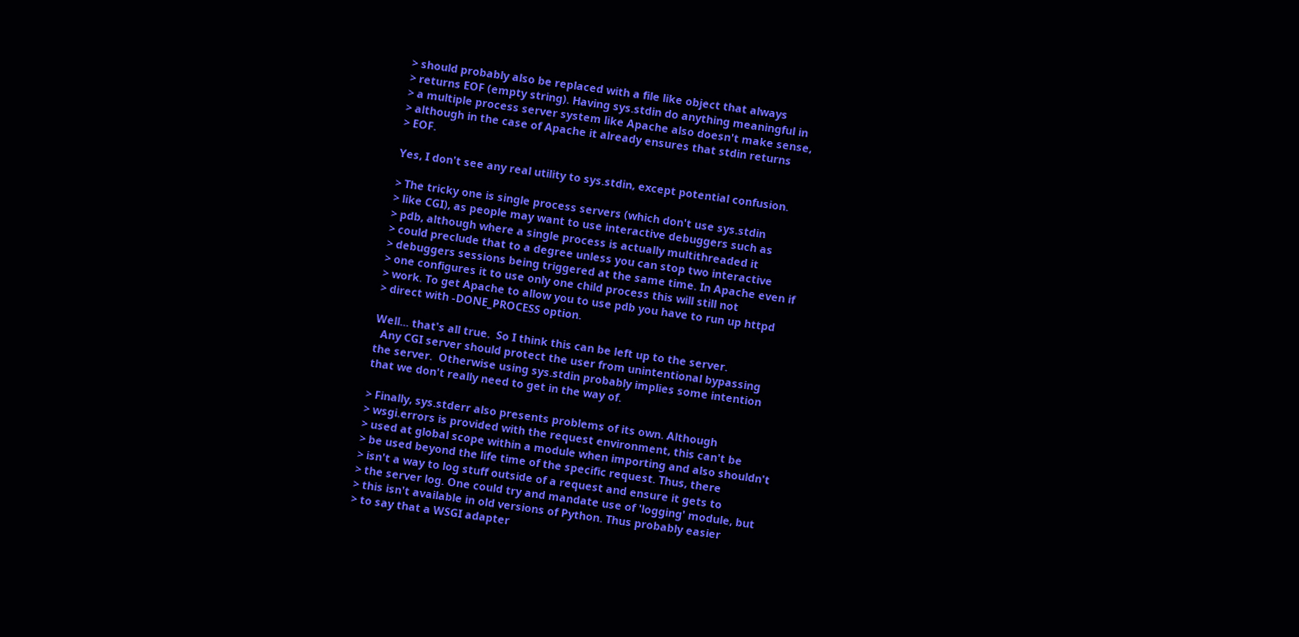> should probably also be replaced with a file like object that always
> returns EOF (empty string). Having sys.stdin do anything meaningful in
> a multiple process server system like Apache also doesn't make sense,
> although in the case of Apache it already ensures that stdin returns
> EOF.

Yes, I don't see any real utility to sys.stdin, except potential confusion.

> The tricky one is single process servers (which don't use sys.stdin
> like CGI), as people may want to use interactive debuggers such as
> pdb, although where a single process is actually multithreaded it
> could preclude that to a degree unless you can stop two interactive
> debuggers sessions being triggered at the same time. In Apache even if
> one configures it to use only one child process this will still not
> work. To get Apache to allow you to use pdb you have to run up httpd
> direct with -DONE_PROCESS option.

Well... that's all true.  So I think this can be left up to the server.
  Any CGI server should protect the user from unintentional bypassing
the server.  Otherwise using sys.stdin probably implies some intention
that we don't really need to get in the way of.

> Finally, sys.stderr also presents problems of its own. Although
> wsgi.errors is provided with the request environment, this can't be
> used at global scope within a module when importing and also shouldn't
> be used beyond the life time of the specific request. Thus, there
> isn't a way to log stuff outside of a request and ensure it gets to
> the server log. One could try and mandate use of 'logging' module, but
> this isn't available in old versions of Python. Thus probably easier
> to say that a WSGI adapter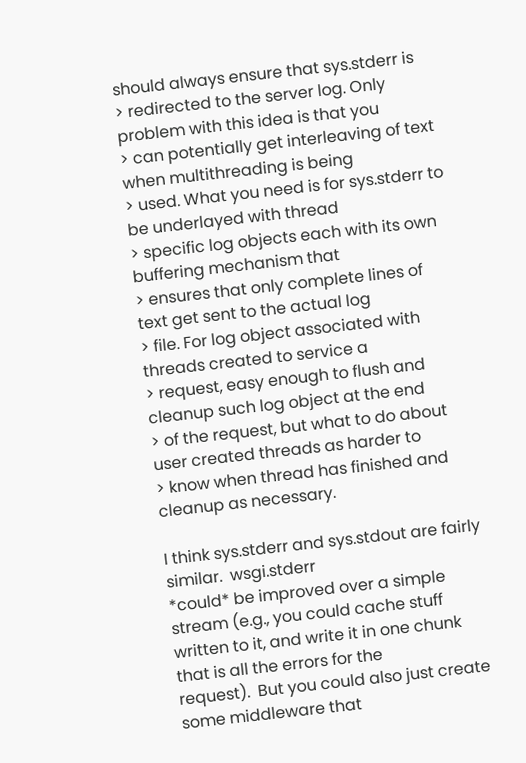should always ensure that sys.stderr is
> redirected to the server log. Only problem with this idea is that you
> can potentially get interleaving of text when multithreading is being
> used. What you need is for sys.stderr to be underlayed with thread
> specific log objects each with its own buffering mechanism that
> ensures that only complete lines of text get sent to the actual log
> file. For log object associated with threads created to service a
> request, easy enough to flush and cleanup such log object at the end
> of the request, but what to do about user created threads as harder to
> know when thread has finished and cleanup as necessary.

I think sys.stderr and sys.stdout are fairly similar.  wsgi.stderr
*could* be improved over a simple stream (e.g., you could cache stuff
written to it, and write it in one chunk that is all the errors for the
request).  But you could also just create some middleware that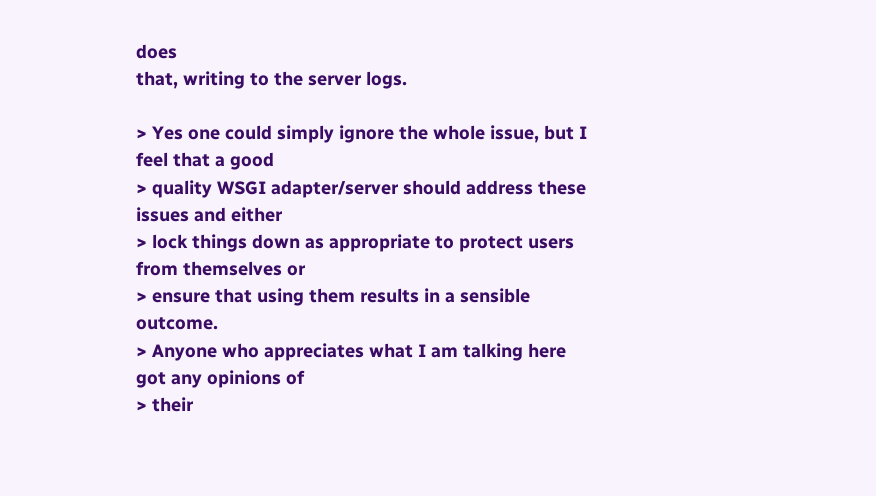does
that, writing to the server logs.

> Yes one could simply ignore the whole issue, but I feel that a good
> quality WSGI adapter/server should address these issues and either
> lock things down as appropriate to protect users from themselves or
> ensure that using them results in a sensible outcome.
> Anyone who appreciates what I am talking here got any opinions of
> their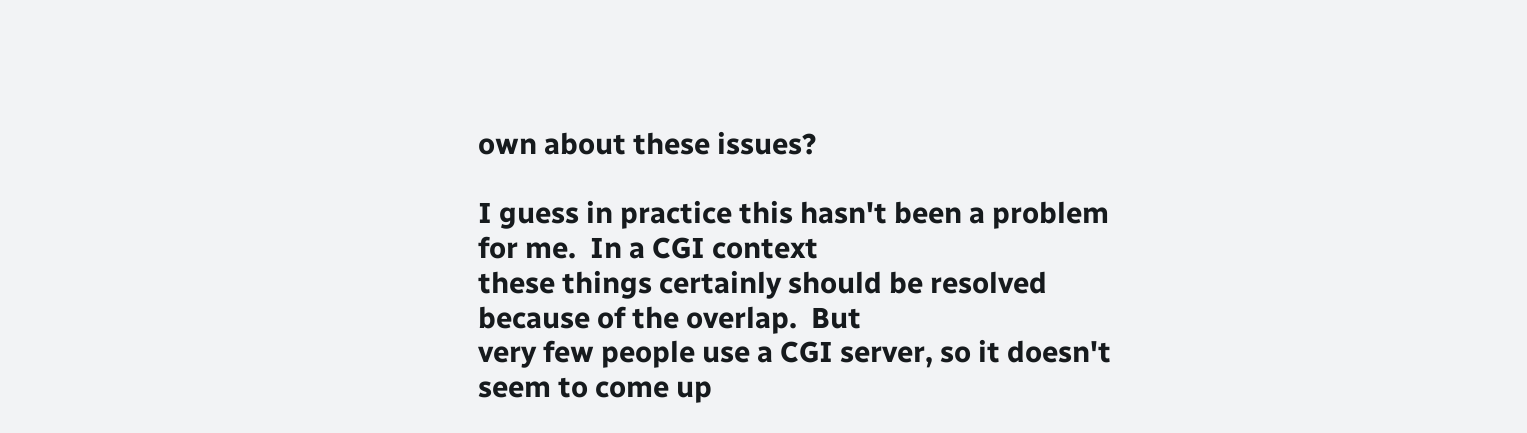own about these issues?

I guess in practice this hasn't been a problem for me.  In a CGI context
these things certainly should be resolved because of the overlap.  But
very few people use a CGI server, so it doesn't seem to come up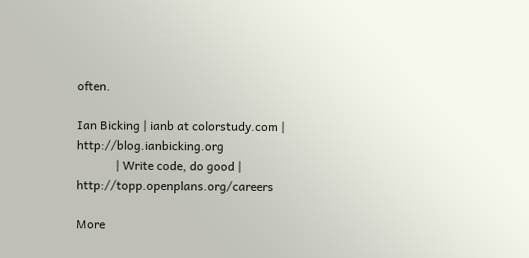often.

Ian Bicking | ianb at colorstudy.com | http://blog.ianbicking.org
             | Write code, do good | http://topp.openplans.org/careers

More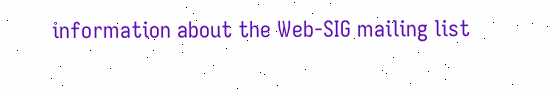information about the Web-SIG mailing list